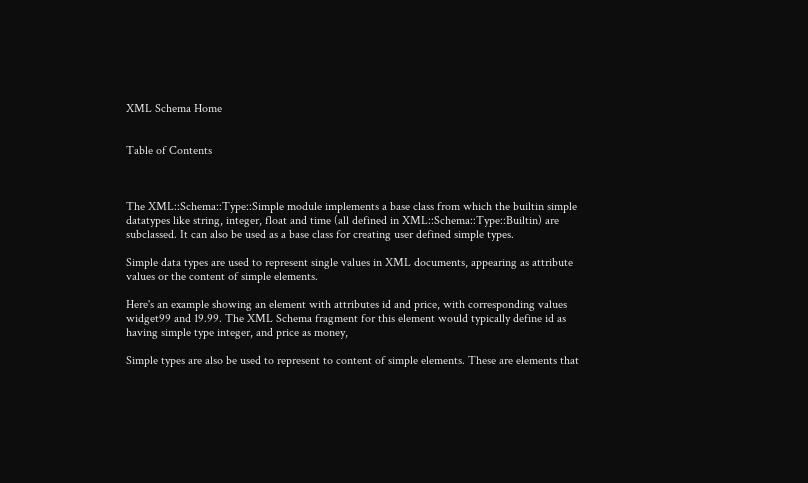XML Schema Home


Table of Contents



The XML::Schema::Type::Simple module implements a base class from which the builtin simple datatypes like string, integer, float and time (all defined in XML::Schema::Type::Builtin) are subclassed. It can also be used as a base class for creating user defined simple types.

Simple data types are used to represent single values in XML documents, appearing as attribute values or the content of simple elements.

Here's an example showing an element with attributes id and price, with corresponding values widget99 and 19.99. The XML Schema fragment for this element would typically define id as having simple type integer, and price as money,

Simple types are also be used to represent to content of simple elements. These are elements that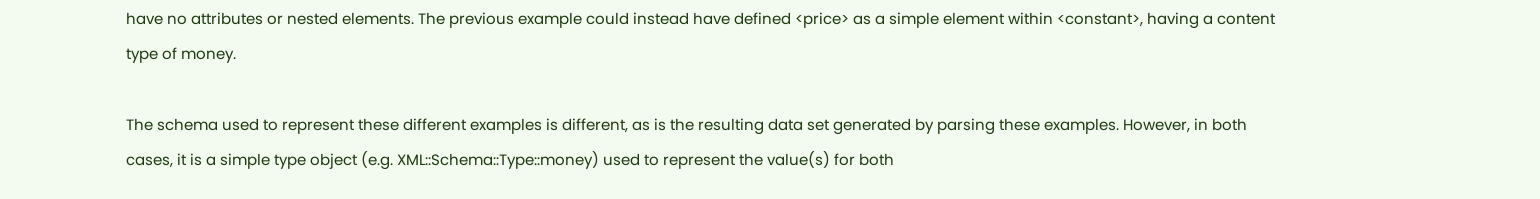have no attributes or nested elements. The previous example could instead have defined <price> as a simple element within <constant>, having a content type of money.

The schema used to represent these different examples is different, as is the resulting data set generated by parsing these examples. However, in both cases, it is a simple type object (e.g. XML::Schema::Type::money) used to represent the value(s) for both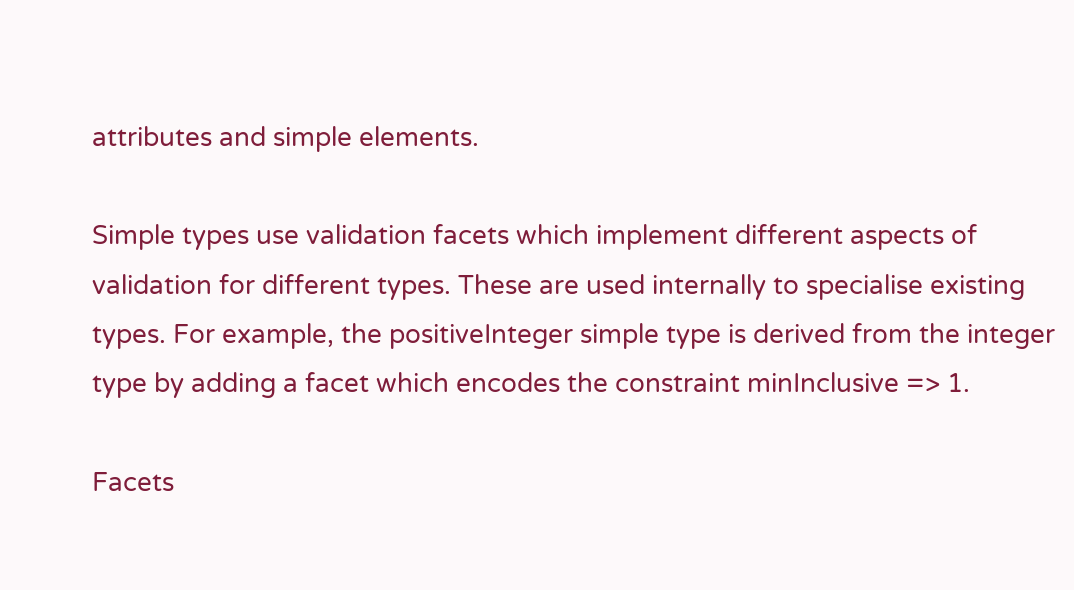attributes and simple elements.

Simple types use validation facets which implement different aspects of validation for different types. These are used internally to specialise existing types. For example, the positiveInteger simple type is derived from the integer type by adding a facet which encodes the constraint minInclusive => 1.

Facets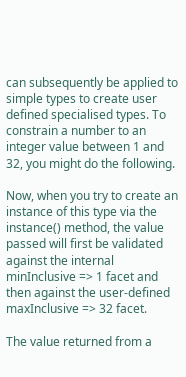can subsequently be applied to simple types to create user defined specialised types. To constrain a number to an integer value between 1 and 32, you might do the following.

Now, when you try to create an instance of this type via the instance() method, the value passed will first be validated against the internal minInclusive => 1 facet and then against the user-defined maxInclusive => 32 facet.

The value returned from a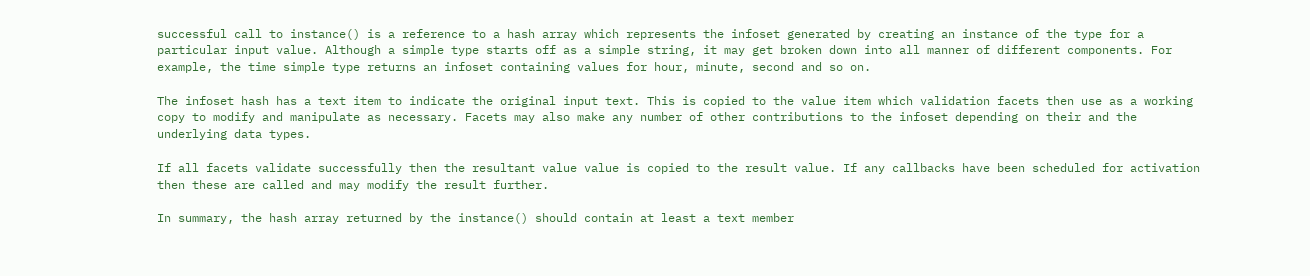successful call to instance() is a reference to a hash array which represents the infoset generated by creating an instance of the type for a particular input value. Although a simple type starts off as a simple string, it may get broken down into all manner of different components. For example, the time simple type returns an infoset containing values for hour, minute, second and so on.

The infoset hash has a text item to indicate the original input text. This is copied to the value item which validation facets then use as a working copy to modify and manipulate as necessary. Facets may also make any number of other contributions to the infoset depending on their and the underlying data types.

If all facets validate successfully then the resultant value value is copied to the result value. If any callbacks have been scheduled for activation then these are called and may modify the result further.

In summary, the hash array returned by the instance() should contain at least a text member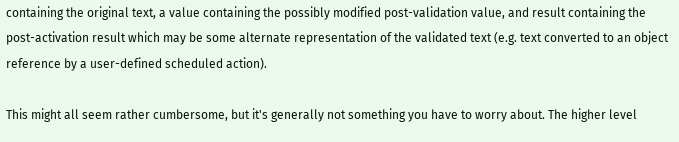containing the original text, a value containing the possibly modified post-validation value, and result containing the post-activation result which may be some alternate representation of the validated text (e.g. text converted to an object reference by a user-defined scheduled action).

This might all seem rather cumbersome, but it's generally not something you have to worry about. The higher level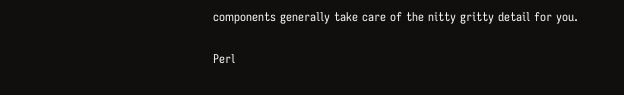components generally take care of the nitty gritty detail for you.

Perl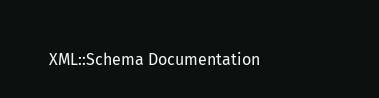XML::Schema Documentation